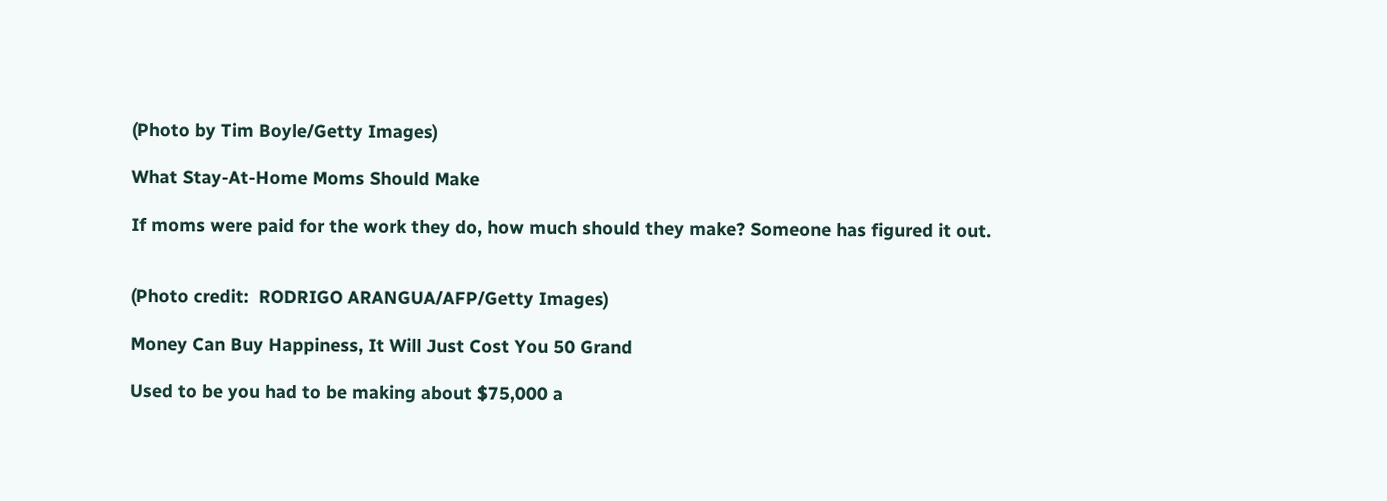(Photo by Tim Boyle/Getty Images)

What Stay-At-Home Moms Should Make

If moms were paid for the work they do, how much should they make? Someone has figured it out.


(Photo credit:  RODRIGO ARANGUA/AFP/Getty Images)

Money Can Buy Happiness, It Will Just Cost You 50 Grand

Used to be you had to be making about $75,000 a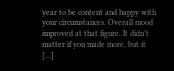year to be content and happy with your circumstances. Overall mood improved at that figure. It didn’t matter if you made more, but it […]